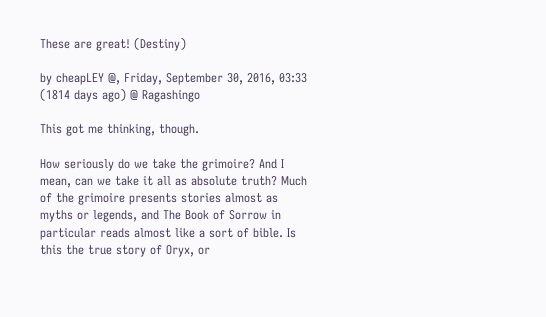These are great! (Destiny)

by cheapLEY @, Friday, September 30, 2016, 03:33 (1814 days ago) @ Ragashingo

This got me thinking, though.

How seriously do we take the grimoire? And I mean, can we take it all as absolute truth? Much of the grimoire presents stories almost as myths or legends, and The Book of Sorrow in particular reads almost like a sort of bible. Is this the true story of Oryx, or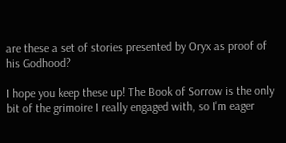are these a set of stories presented by Oryx as proof of his Godhood?

I hope you keep these up! The Book of Sorrow is the only bit of the grimoire I really engaged with, so I'm eager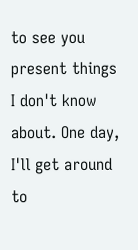to see you present things I don't know about. One day, I'll get around to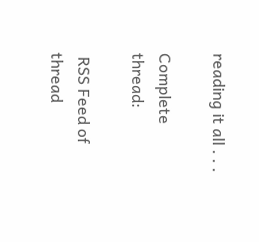reading it all . . .

Complete thread:

 RSS Feed of thread